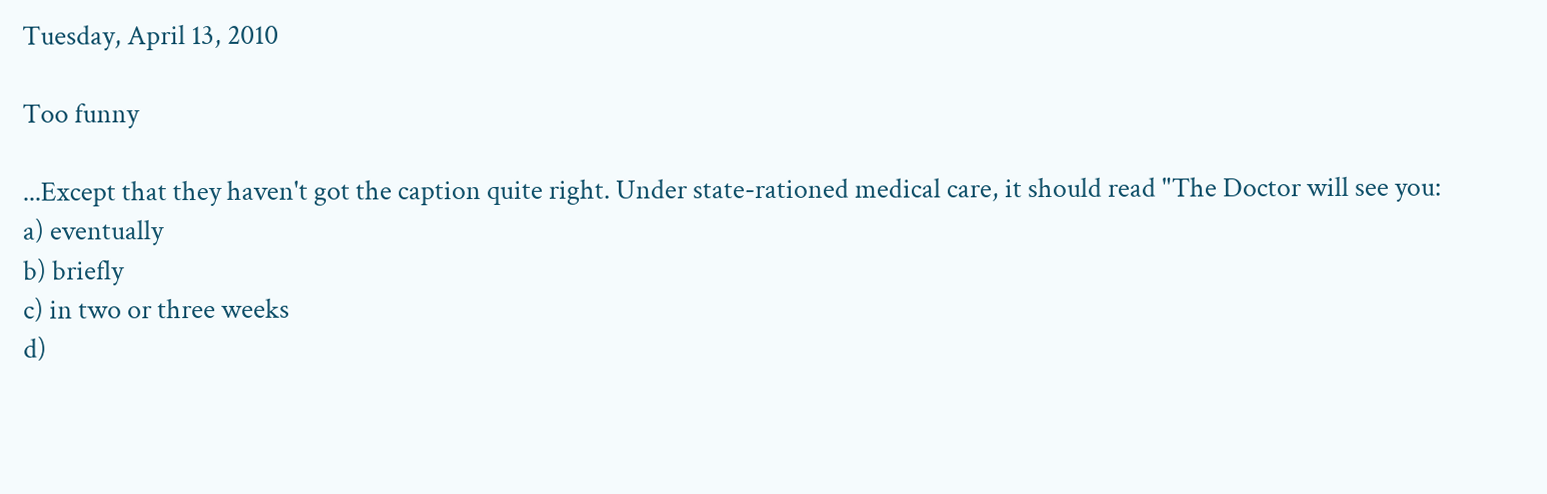Tuesday, April 13, 2010

Too funny

...Except that they haven't got the caption quite right. Under state-rationed medical care, it should read "The Doctor will see you:
a) eventually
b) briefly
c) in two or three weeks
d)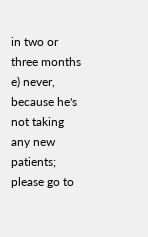in two or three months
e) never, because he's not taking any new patients; please go to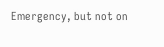Emergency, but not on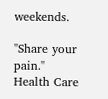weekends.

"Share your pain." Health Care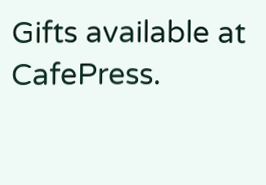Gifts available at CafePress.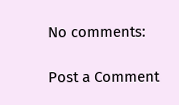No comments:

Post a Comment